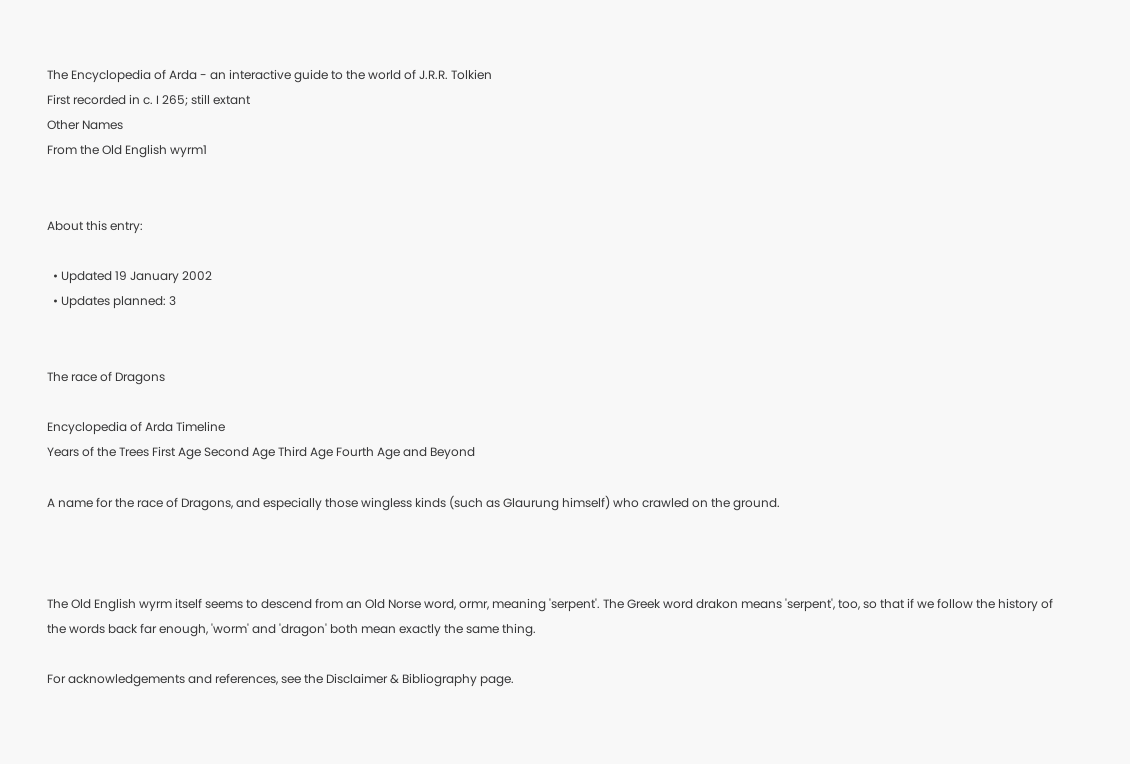The Encyclopedia of Arda - an interactive guide to the world of J.R.R. Tolkien
First recorded in c. I 265; still extant
Other Names
From the Old English wyrm1


About this entry:

  • Updated 19 January 2002
  • Updates planned: 3


The race of Dragons

Encyclopedia of Arda Timeline
Years of the Trees First Age Second Age Third Age Fourth Age and Beyond

A name for the race of Dragons, and especially those wingless kinds (such as Glaurung himself) who crawled on the ground.



The Old English wyrm itself seems to descend from an Old Norse word, ormr, meaning 'serpent'. The Greek word drakon means 'serpent', too, so that if we follow the history of the words back far enough, 'worm' and 'dragon' both mean exactly the same thing.

For acknowledgements and references, see the Disclaimer & Bibliography page.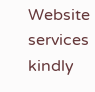Website services kindly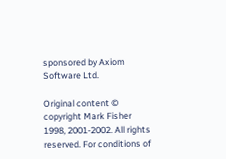sponsored by Axiom Software Ltd.

Original content © copyright Mark Fisher 1998, 2001-2002. All rights reserved. For conditions of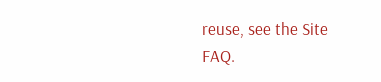reuse, see the Site FAQ.